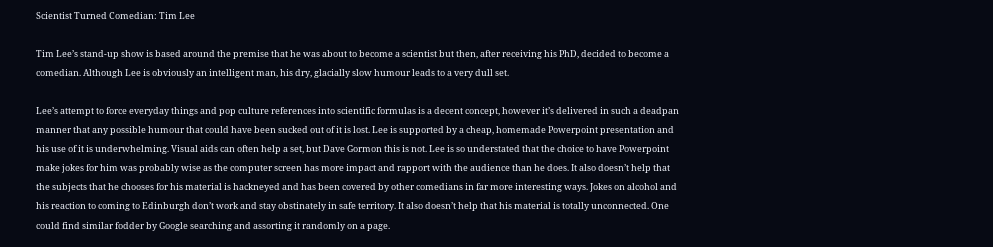Scientist Turned Comedian: Tim Lee

Tim Lee’s stand-up show is based around the premise that he was about to become a scientist but then, after receiving his PhD, decided to become a comedian. Although Lee is obviously an intelligent man, his dry, glacially slow humour leads to a very dull set.

Lee’s attempt to force everyday things and pop culture references into scientific formulas is a decent concept, however it’s delivered in such a deadpan manner that any possible humour that could have been sucked out of it is lost. Lee is supported by a cheap, homemade Powerpoint presentation and his use of it is underwhelming. Visual aids can often help a set, but Dave Gormon this is not. Lee is so understated that the choice to have Powerpoint make jokes for him was probably wise as the computer screen has more impact and rapport with the audience than he does. It also doesn’t help that the subjects that he chooses for his material is hackneyed and has been covered by other comedians in far more interesting ways. Jokes on alcohol and his reaction to coming to Edinburgh don’t work and stay obstinately in safe territory. It also doesn’t help that his material is totally unconnected. One could find similar fodder by Google searching and assorting it randomly on a page.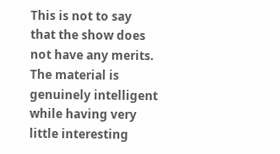This is not to say that the show does not have any merits. The material is genuinely intelligent while having very little interesting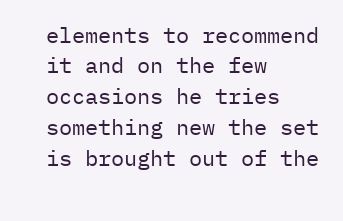elements to recommend it and on the few occasions he tries something new the set is brought out of the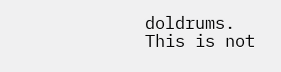doldrums. This is not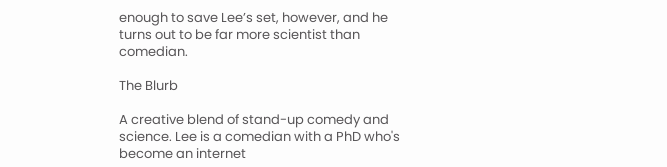enough to save Lee’s set, however, and he turns out to be far more scientist than comedian.

The Blurb

A creative blend of stand-up comedy and science. Lee is a comedian with a PhD who's become an internet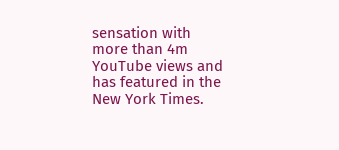sensation with more than 4m YouTube views and has featured in the New York Times.